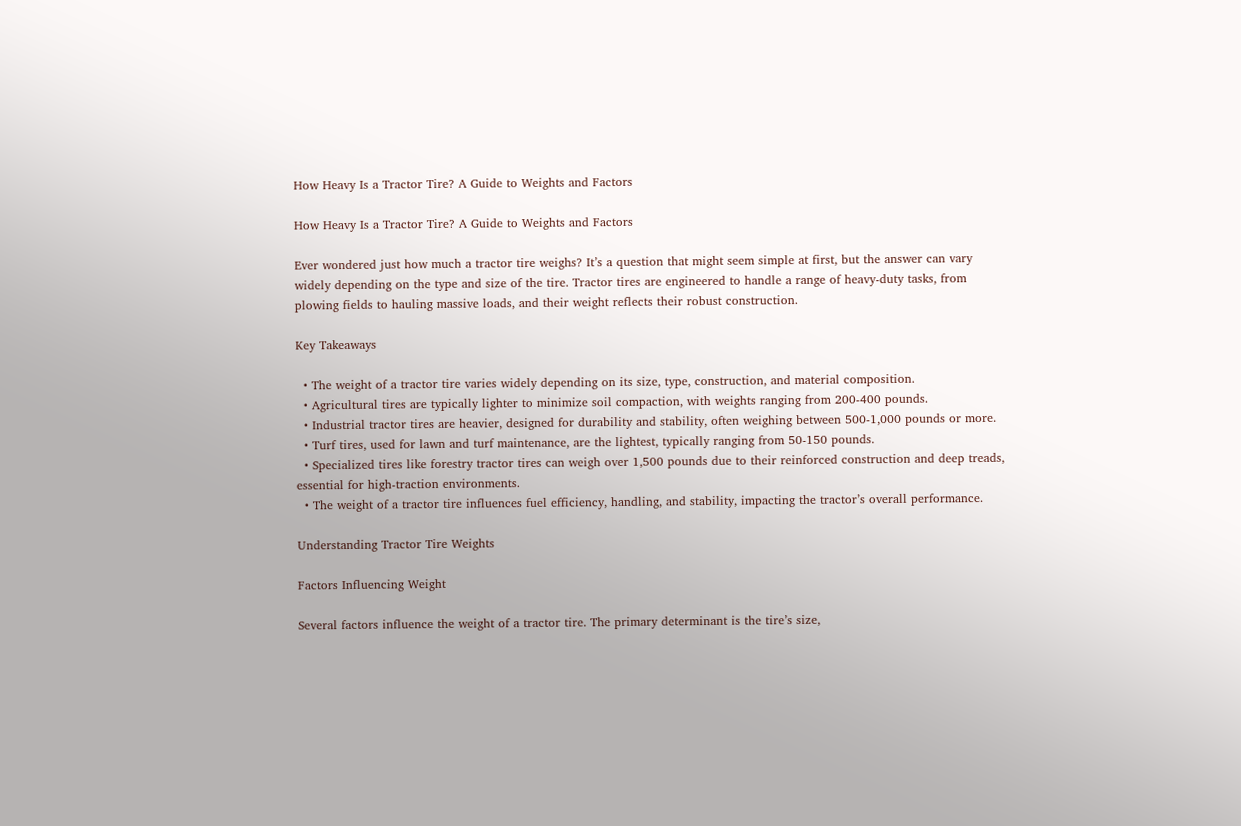How Heavy Is a Tractor Tire? A Guide to Weights and Factors

How Heavy Is a Tractor Tire? A Guide to Weights and Factors

Ever wondered just how much a tractor tire weighs? It’s a question that might seem simple at first, but the answer can vary widely depending on the type and size of the tire. Tractor tires are engineered to handle a range of heavy-duty tasks, from plowing fields to hauling massive loads, and their weight reflects their robust construction.

Key Takeaways

  • The weight of a tractor tire varies widely depending on its size, type, construction, and material composition.
  • Agricultural tires are typically lighter to minimize soil compaction, with weights ranging from 200-400 pounds.
  • Industrial tractor tires are heavier, designed for durability and stability, often weighing between 500-1,000 pounds or more.
  • Turf tires, used for lawn and turf maintenance, are the lightest, typically ranging from 50-150 pounds.
  • Specialized tires like forestry tractor tires can weigh over 1,500 pounds due to their reinforced construction and deep treads, essential for high-traction environments.
  • The weight of a tractor tire influences fuel efficiency, handling, and stability, impacting the tractor’s overall performance.

Understanding Tractor Tire Weights

Factors Influencing Weight

Several factors influence the weight of a tractor tire. The primary determinant is the tire’s size,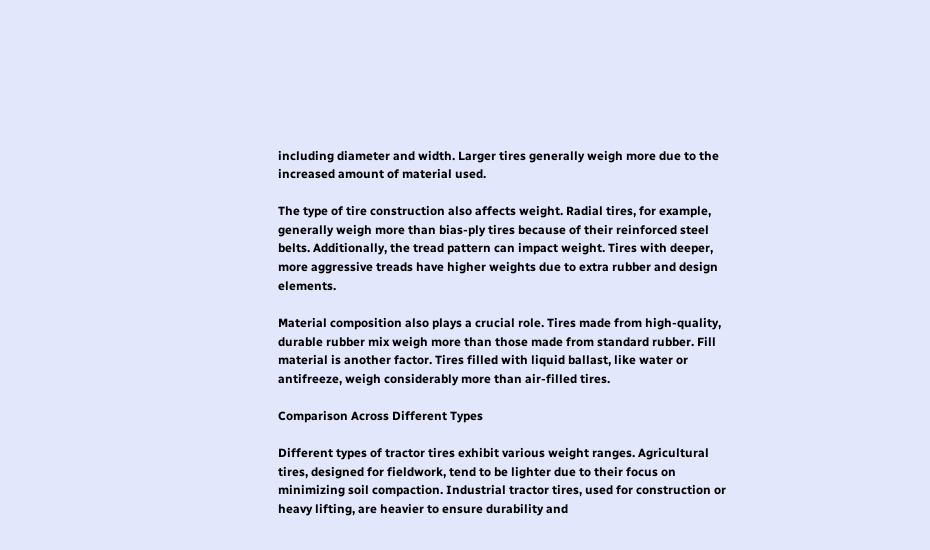including diameter and width. Larger tires generally weigh more due to the increased amount of material used.

The type of tire construction also affects weight. Radial tires, for example, generally weigh more than bias-ply tires because of their reinforced steel belts. Additionally, the tread pattern can impact weight. Tires with deeper, more aggressive treads have higher weights due to extra rubber and design elements.

Material composition also plays a crucial role. Tires made from high-quality, durable rubber mix weigh more than those made from standard rubber. Fill material is another factor. Tires filled with liquid ballast, like water or antifreeze, weigh considerably more than air-filled tires.

Comparison Across Different Types

Different types of tractor tires exhibit various weight ranges. Agricultural tires, designed for fieldwork, tend to be lighter due to their focus on minimizing soil compaction. Industrial tractor tires, used for construction or heavy lifting, are heavier to ensure durability and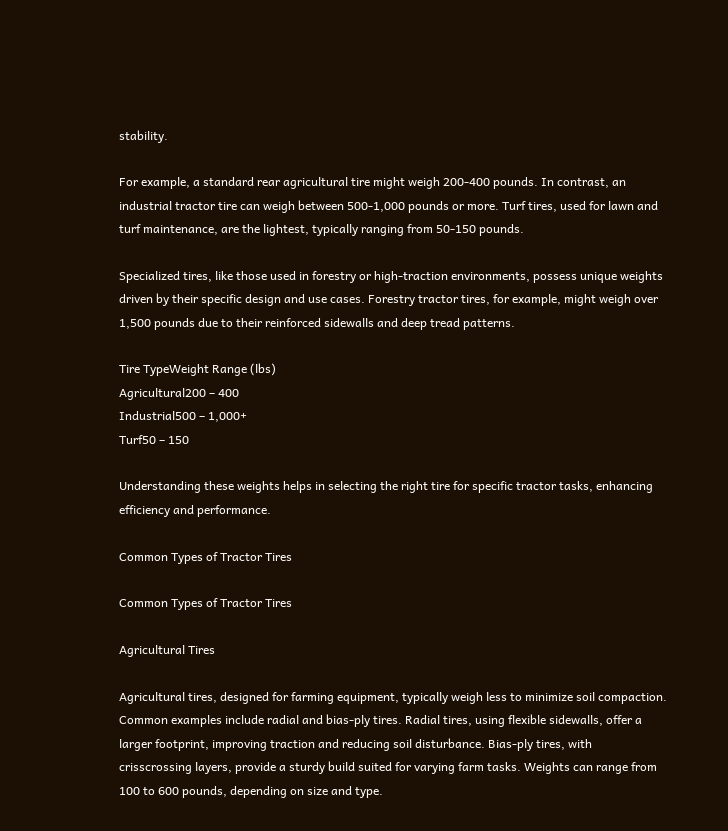stability.

For example, a standard rear agricultural tire might weigh 200-400 pounds. In contrast, an industrial tractor tire can weigh between 500-1,000 pounds or more. Turf tires, used for lawn and turf maintenance, are the lightest, typically ranging from 50-150 pounds.

Specialized tires, like those used in forestry or high-traction environments, possess unique weights driven by their specific design and use cases. Forestry tractor tires, for example, might weigh over 1,500 pounds due to their reinforced sidewalls and deep tread patterns.

Tire TypeWeight Range (lbs)
Agricultural200 – 400
Industrial500 – 1,000+
Turf50 – 150

Understanding these weights helps in selecting the right tire for specific tractor tasks, enhancing efficiency and performance.

Common Types of Tractor Tires

Common Types of Tractor Tires

Agricultural Tires

Agricultural tires, designed for farming equipment, typically weigh less to minimize soil compaction. Common examples include radial and bias-ply tires. Radial tires, using flexible sidewalls, offer a larger footprint, improving traction and reducing soil disturbance. Bias-ply tires, with crisscrossing layers, provide a sturdy build suited for varying farm tasks. Weights can range from 100 to 600 pounds, depending on size and type.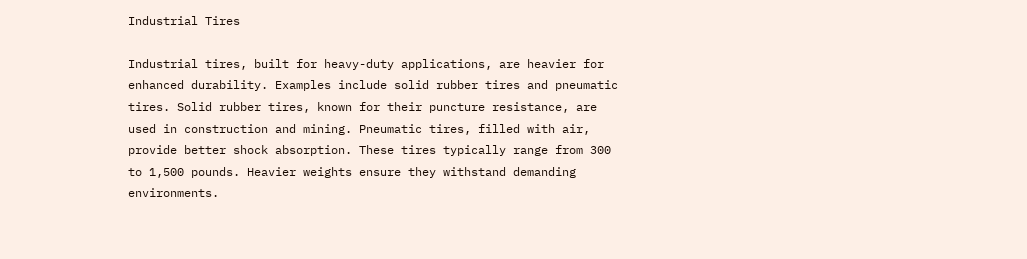Industrial Tires

Industrial tires, built for heavy-duty applications, are heavier for enhanced durability. Examples include solid rubber tires and pneumatic tires. Solid rubber tires, known for their puncture resistance, are used in construction and mining. Pneumatic tires, filled with air, provide better shock absorption. These tires typically range from 300 to 1,500 pounds. Heavier weights ensure they withstand demanding environments.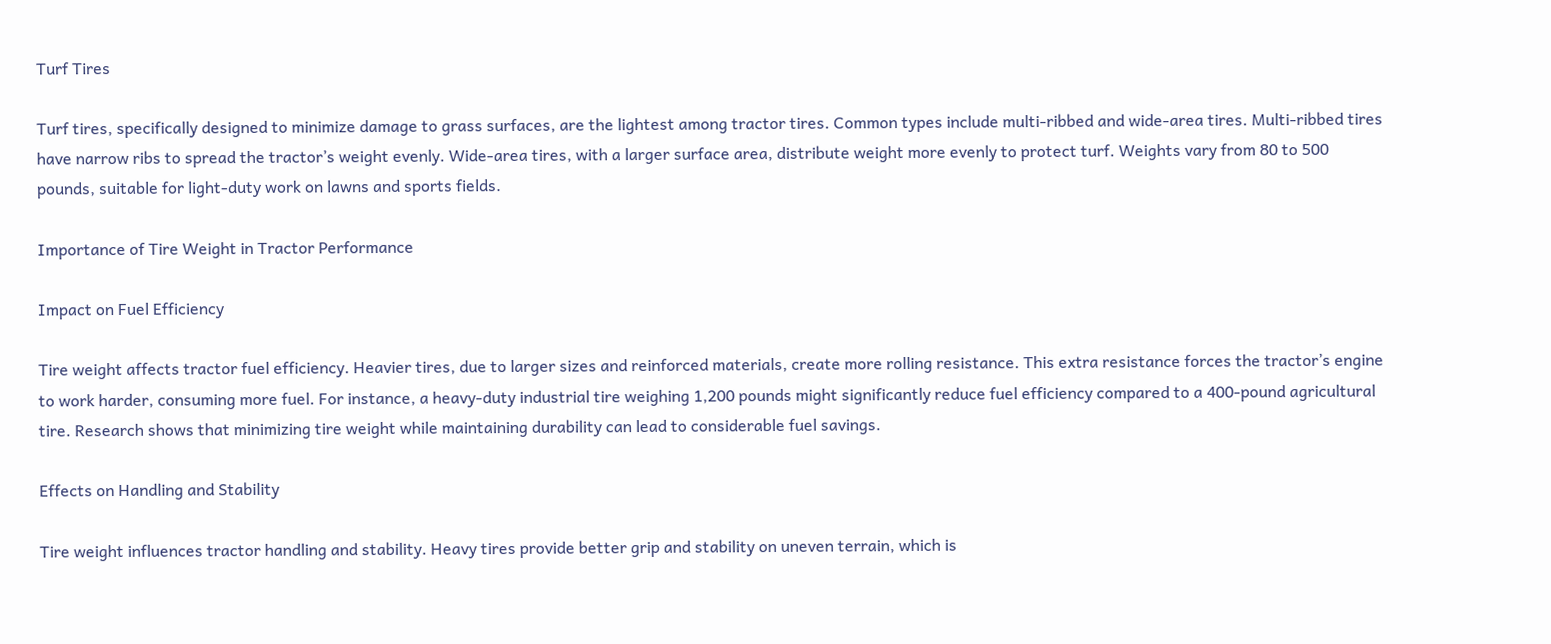Turf Tires

Turf tires, specifically designed to minimize damage to grass surfaces, are the lightest among tractor tires. Common types include multi-ribbed and wide-area tires. Multi-ribbed tires have narrow ribs to spread the tractor’s weight evenly. Wide-area tires, with a larger surface area, distribute weight more evenly to protect turf. Weights vary from 80 to 500 pounds, suitable for light-duty work on lawns and sports fields.

Importance of Tire Weight in Tractor Performance

Impact on Fuel Efficiency

Tire weight affects tractor fuel efficiency. Heavier tires, due to larger sizes and reinforced materials, create more rolling resistance. This extra resistance forces the tractor’s engine to work harder, consuming more fuel. For instance, a heavy-duty industrial tire weighing 1,200 pounds might significantly reduce fuel efficiency compared to a 400-pound agricultural tire. Research shows that minimizing tire weight while maintaining durability can lead to considerable fuel savings.

Effects on Handling and Stability

Tire weight influences tractor handling and stability. Heavy tires provide better grip and stability on uneven terrain, which is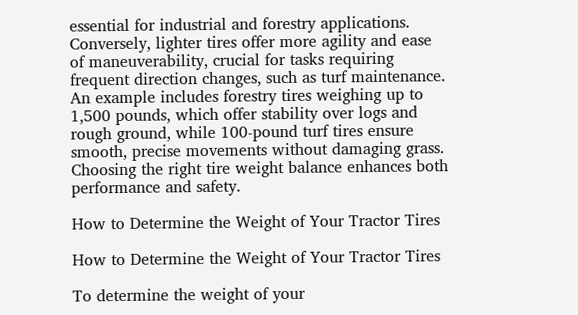essential for industrial and forestry applications. Conversely, lighter tires offer more agility and ease of maneuverability, crucial for tasks requiring frequent direction changes, such as turf maintenance. An example includes forestry tires weighing up to 1,500 pounds, which offer stability over logs and rough ground, while 100-pound turf tires ensure smooth, precise movements without damaging grass. Choosing the right tire weight balance enhances both performance and safety.

How to Determine the Weight of Your Tractor Tires

How to Determine the Weight of Your Tractor Tires

To determine the weight of your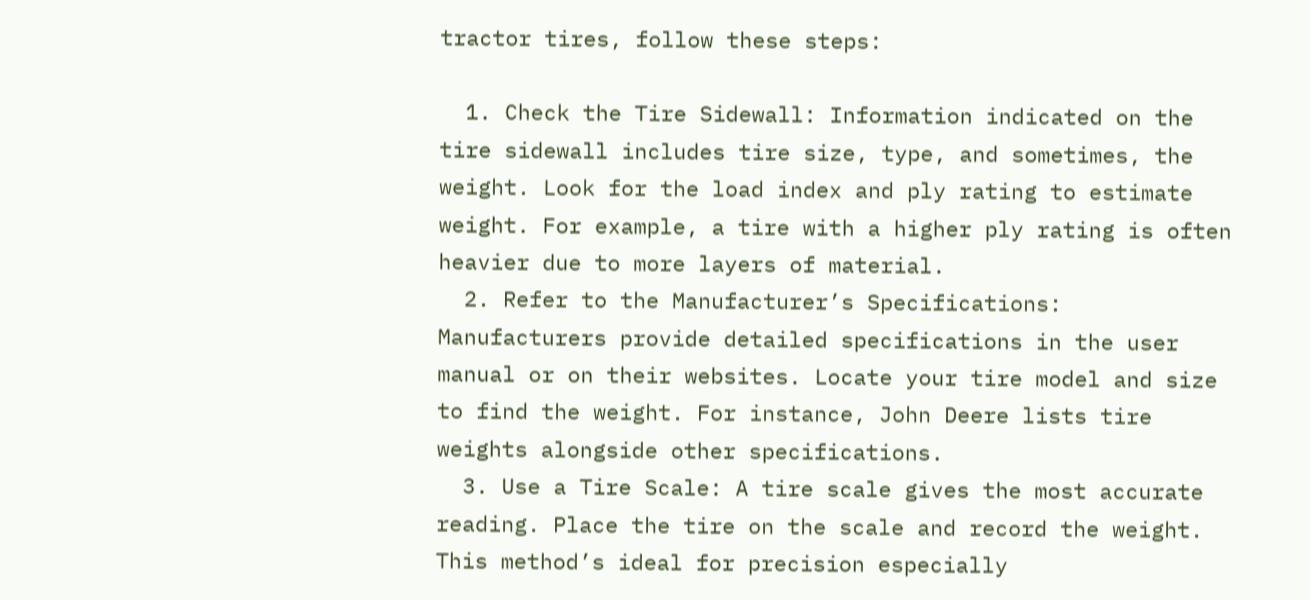tractor tires, follow these steps:

  1. Check the Tire Sidewall: Information indicated on the tire sidewall includes tire size, type, and sometimes, the weight. Look for the load index and ply rating to estimate weight. For example, a tire with a higher ply rating is often heavier due to more layers of material.
  2. Refer to the Manufacturer’s Specifications: Manufacturers provide detailed specifications in the user manual or on their websites. Locate your tire model and size to find the weight. For instance, John Deere lists tire weights alongside other specifications.
  3. Use a Tire Scale: A tire scale gives the most accurate reading. Place the tire on the scale and record the weight. This method’s ideal for precision especially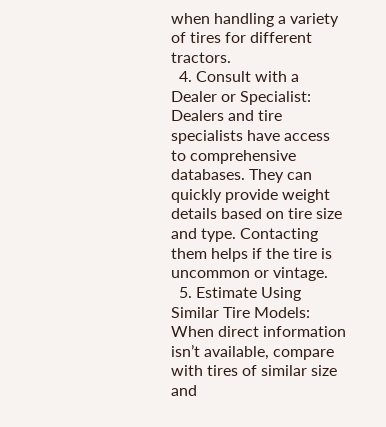when handling a variety of tires for different tractors.
  4. Consult with a Dealer or Specialist: Dealers and tire specialists have access to comprehensive databases. They can quickly provide weight details based on tire size and type. Contacting them helps if the tire is uncommon or vintage.
  5. Estimate Using Similar Tire Models: When direct information isn’t available, compare with tires of similar size and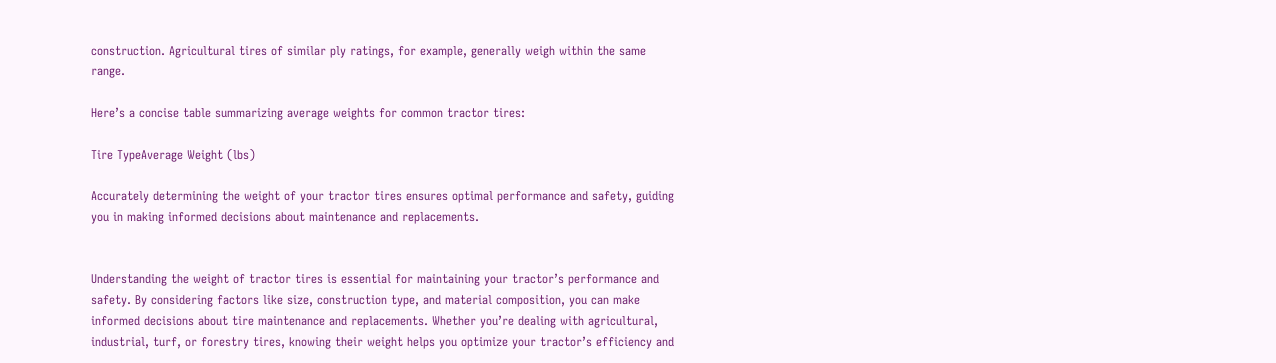construction. Agricultural tires of similar ply ratings, for example, generally weigh within the same range.

Here’s a concise table summarizing average weights for common tractor tires:

Tire TypeAverage Weight (lbs)

Accurately determining the weight of your tractor tires ensures optimal performance and safety, guiding you in making informed decisions about maintenance and replacements.


Understanding the weight of tractor tires is essential for maintaining your tractor’s performance and safety. By considering factors like size, construction type, and material composition, you can make informed decisions about tire maintenance and replacements. Whether you’re dealing with agricultural, industrial, turf, or forestry tires, knowing their weight helps you optimize your tractor’s efficiency and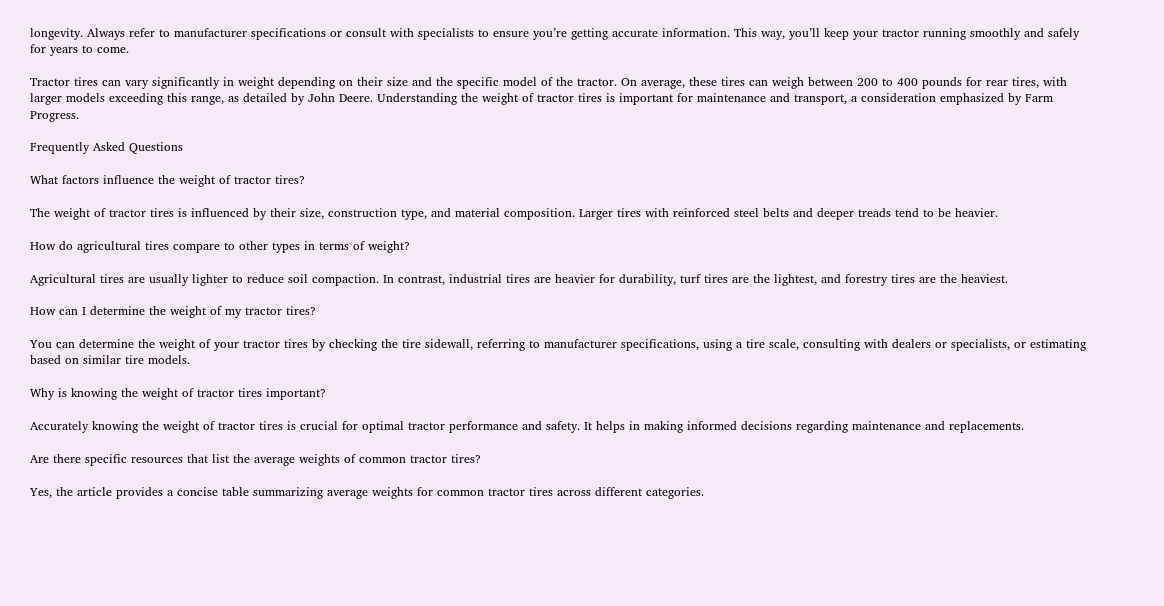longevity. Always refer to manufacturer specifications or consult with specialists to ensure you’re getting accurate information. This way, you’ll keep your tractor running smoothly and safely for years to come.

Tractor tires can vary significantly in weight depending on their size and the specific model of the tractor. On average, these tires can weigh between 200 to 400 pounds for rear tires, with larger models exceeding this range, as detailed by John Deere. Understanding the weight of tractor tires is important for maintenance and transport, a consideration emphasized by Farm Progress.

Frequently Asked Questions

What factors influence the weight of tractor tires?

The weight of tractor tires is influenced by their size, construction type, and material composition. Larger tires with reinforced steel belts and deeper treads tend to be heavier.

How do agricultural tires compare to other types in terms of weight?

Agricultural tires are usually lighter to reduce soil compaction. In contrast, industrial tires are heavier for durability, turf tires are the lightest, and forestry tires are the heaviest.

How can I determine the weight of my tractor tires?

You can determine the weight of your tractor tires by checking the tire sidewall, referring to manufacturer specifications, using a tire scale, consulting with dealers or specialists, or estimating based on similar tire models.

Why is knowing the weight of tractor tires important?

Accurately knowing the weight of tractor tires is crucial for optimal tractor performance and safety. It helps in making informed decisions regarding maintenance and replacements.

Are there specific resources that list the average weights of common tractor tires?

Yes, the article provides a concise table summarizing average weights for common tractor tires across different categories.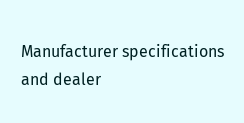Manufacturer specifications and dealer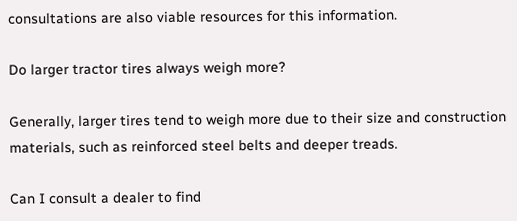consultations are also viable resources for this information.

Do larger tractor tires always weigh more?

Generally, larger tires tend to weigh more due to their size and construction materials, such as reinforced steel belts and deeper treads.

Can I consult a dealer to find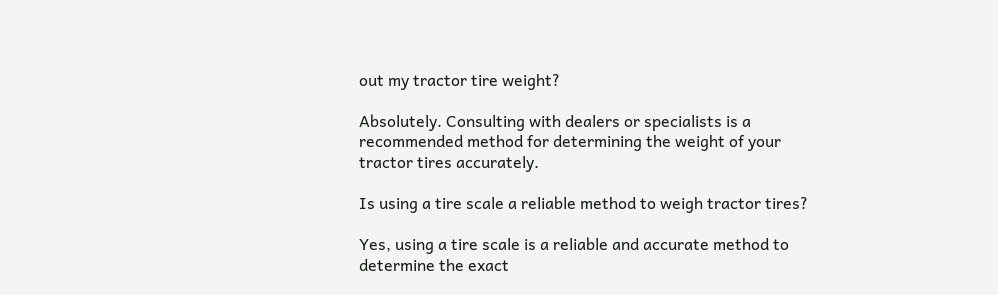out my tractor tire weight?

Absolutely. Consulting with dealers or specialists is a recommended method for determining the weight of your tractor tires accurately.

Is using a tire scale a reliable method to weigh tractor tires?

Yes, using a tire scale is a reliable and accurate method to determine the exact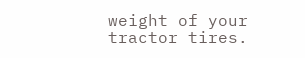weight of your tractor tires.